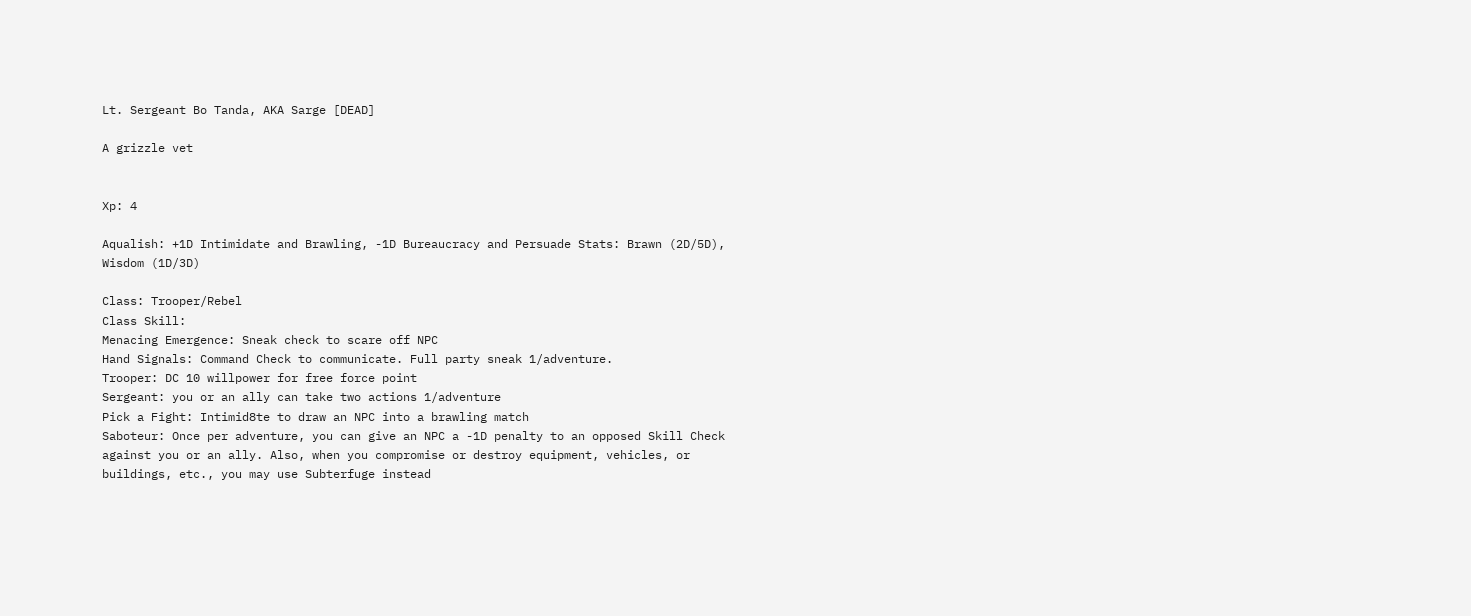Lt. Sergeant Bo Tanda, AKA Sarge [DEAD]

A grizzle vet


Xp: 4

Aqualish: +1D Intimidate and Brawling, -1D Bureaucracy and Persuade Stats: Brawn (2D/5D), Wisdom (1D/3D)

Class: Trooper/Rebel
Class Skill:
Menacing Emergence: Sneak check to scare off NPC
Hand Signals: Command Check to communicate. Full party sneak 1/adventure.
Trooper: DC 10 willpower for free force point
Sergeant: you or an ally can take two actions 1/adventure
Pick a Fight: Intimid8te to draw an NPC into a brawling match
Saboteur: Once per adventure, you can give an NPC a -1D penalty to an opposed Skill Check against you or an ally. Also, when you compromise or destroy equipment, vehicles, or buildings, etc., you may use Subterfuge instead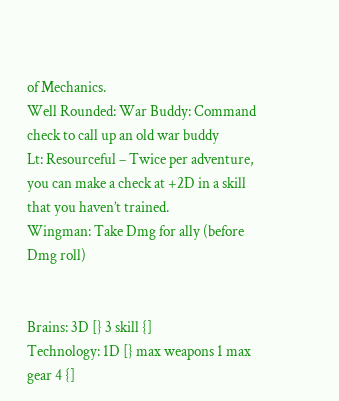of Mechanics.
Well Rounded: War Buddy: Command check to call up an old war buddy
Lt: Resourceful – Twice per adventure, you can make a check at +2D in a skill that you haven’t trained.
Wingman: Take Dmg for ally (before Dmg roll)


Brains: 3D [} 3 skill {]
Technology: 1D [} max weapons 1 max gear 4 {]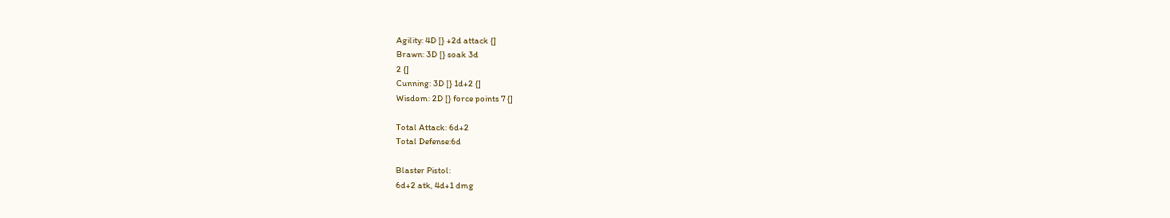Agility: 4D [} +2d attack {]
Brawn: 3D [} soak 3d
2 {]
Cunning: 3D [} 1d+2 {]
Wisdom: 2D [} force points 7 {]

Total Attack: 6d+2
Total Defense:6d

Blaster Pistol:
6d+2 atk, 4d+1 dmg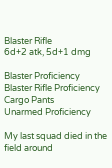Blaster Rifle
6d+2 atk, 5d+1 dmg

Blaster Proficiency
Blaster Rifle Proficiency
Cargo Pants
Unarmed Proficiency

My last squad died in the field around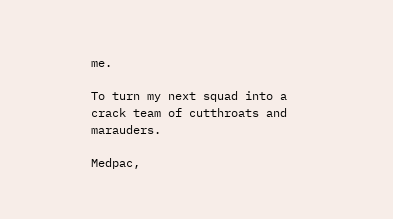me.

To turn my next squad into a crack team of cutthroats and marauders.

Medpac,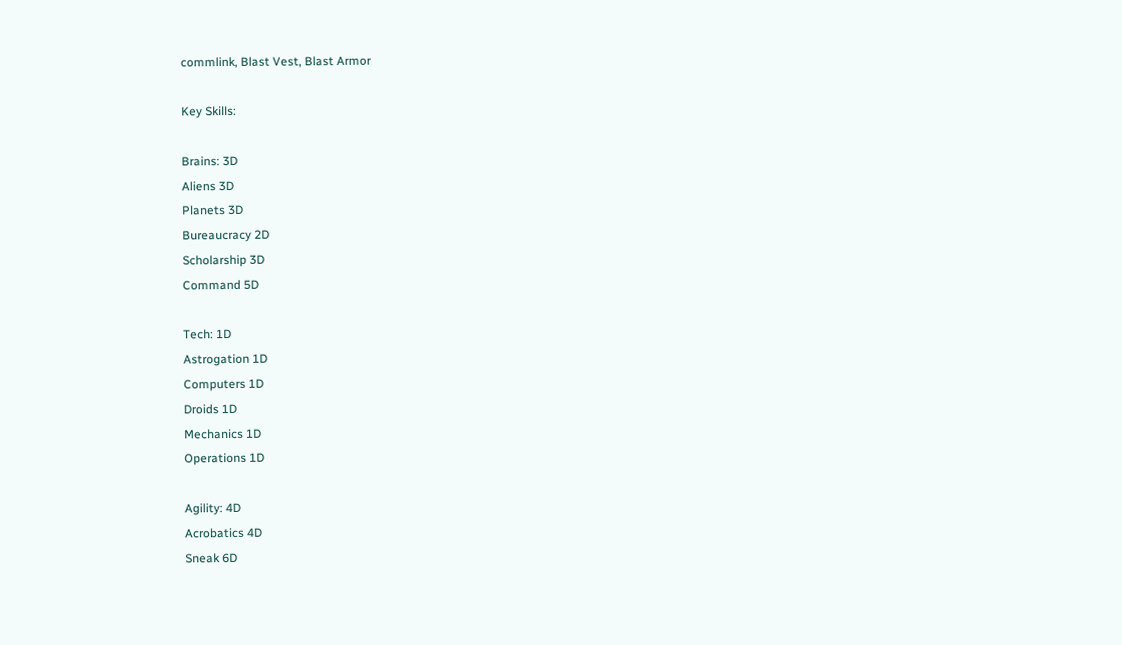commlink, Blast Vest, Blast Armor

Key Skills:

Brains: 3D
Aliens 3D
Planets 3D
Bureaucracy 2D
Scholarship 3D
Command 5D

Tech: 1D
Astrogation 1D
Computers 1D
Droids 1D
Mechanics 1D
Operations 1D

Agility: 4D
Acrobatics 4D
Sneak 6D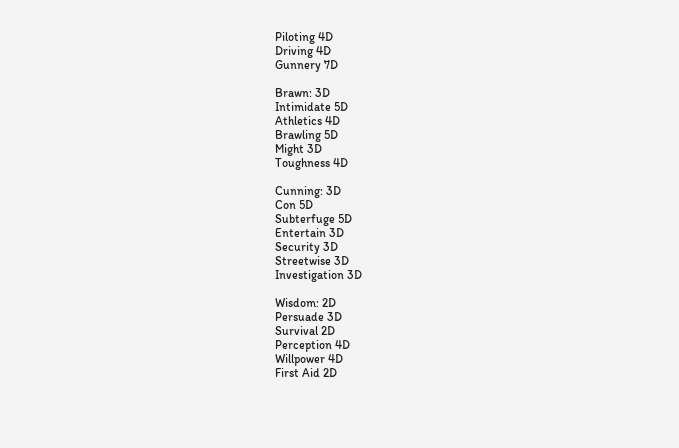Piloting 4D
Driving 4D
Gunnery 7D

Brawn: 3D
Intimidate 5D
Athletics 4D
Brawling 5D
Might 3D
Toughness 4D

Cunning: 3D
Con 5D
Subterfuge 5D
Entertain 3D
Security 3D
Streetwise 3D
Investigation 3D

Wisdom: 2D
Persuade 3D
Survival 2D
Perception 4D
Willpower 4D
First Aid 2D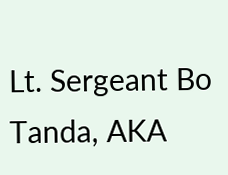Lt. Sergeant Bo Tanda, AKA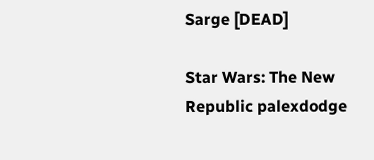Sarge [DEAD]

Star Wars: The New Republic palexdodge